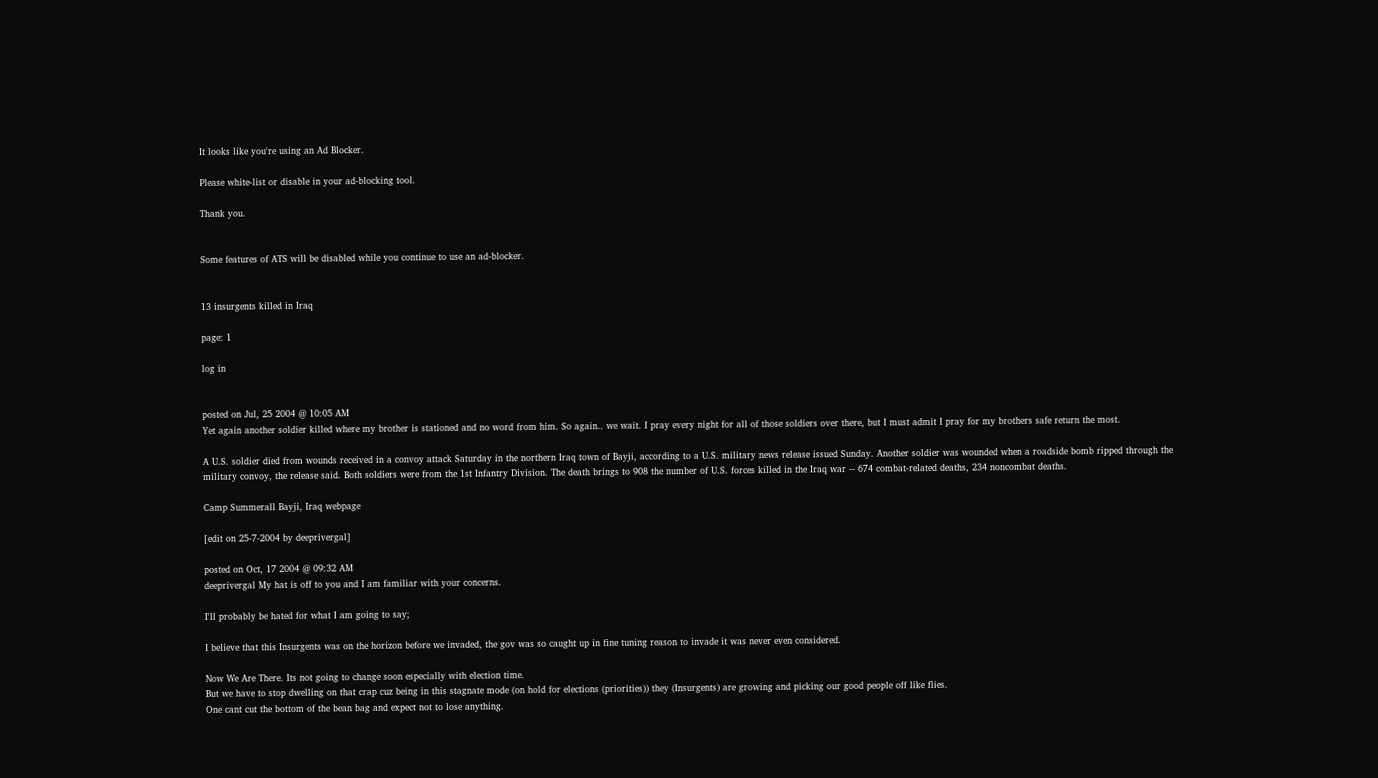It looks like you're using an Ad Blocker.

Please white-list or disable in your ad-blocking tool.

Thank you.


Some features of ATS will be disabled while you continue to use an ad-blocker.


13 insurgents killed in Iraq

page: 1

log in


posted on Jul, 25 2004 @ 10:05 AM
Yet again another soldier killed where my brother is stationed and no word from him. So again.. we wait. I pray every night for all of those soldiers over there, but I must admit I pray for my brothers safe return the most.

A U.S. soldier died from wounds received in a convoy attack Saturday in the northern Iraq town of Bayji, according to a U.S. military news release issued Sunday. Another soldier was wounded when a roadside bomb ripped through the military convoy, the release said. Both soldiers were from the 1st Infantry Division. The death brings to 908 the number of U.S. forces killed in the Iraq war -- 674 combat-related deaths, 234 noncombat deaths.

Camp Summerall Bayji, Iraq webpage

[edit on 25-7-2004 by deeprivergal]

posted on Oct, 17 2004 @ 09:32 AM
deeprivergal My hat is off to you and I am familiar with your concerns.

I'll probably be hated for what I am going to say;

I believe that this Insurgents was on the horizon before we invaded, the gov was so caught up in fine tuning reason to invade it was never even considered.

Now We Are There. Its not going to change soon especially with election time.
But we have to stop dwelling on that crap cuz being in this stagnate mode (on hold for elections (priorities)) they (Insurgents) are growing and picking our good people off like flies.
One cant cut the bottom of the bean bag and expect not to lose anything.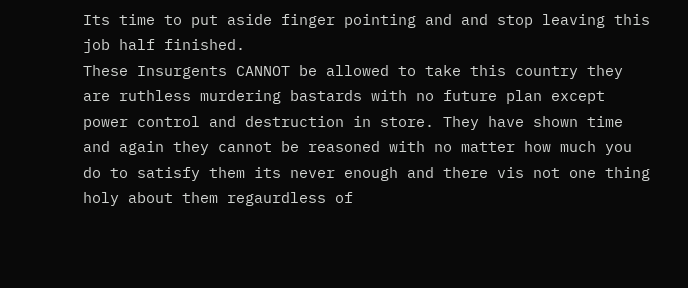Its time to put aside finger pointing and and stop leaving this job half finished.
These Insurgents CANNOT be allowed to take this country they are ruthless murdering bastards with no future plan except power control and destruction in store. They have shown time and again they cannot be reasoned with no matter how much you do to satisfy them its never enough and there vis not one thing holy about them regaurdless of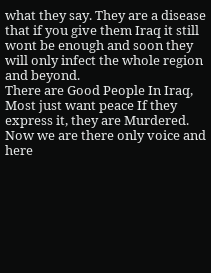what they say. They are a disease that if you give them Iraq it still wont be enough and soon they will only infect the whole region and beyond.
There are Good People In Iraq, Most just want peace If they express it, they are Murdered. Now we are there only voice and here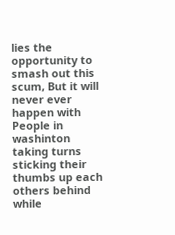lies the opportunity to smash out this scum, But it will never ever happen with People in washinton taking turns sticking their thumbs up each others behind while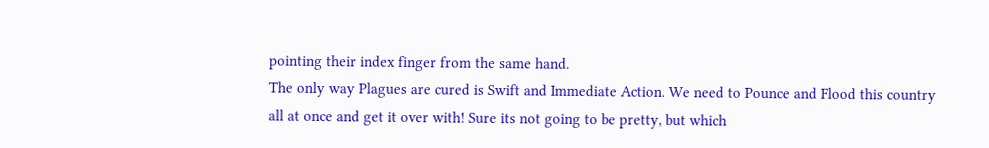pointing their index finger from the same hand.
The only way Plagues are cured is Swift and Immediate Action. We need to Pounce and Flood this country all at once and get it over with! Sure its not going to be pretty, but which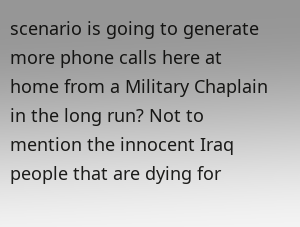scenario is going to generate more phone calls here at home from a Military Chaplain in the long run? Not to mention the innocent Iraq people that are dying for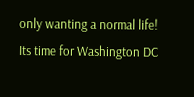only wanting a normal life!
Its time for Washington DC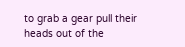to grab a gear pull their heads out of the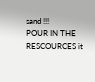sand !!!
POUR IN THE RESCOURCES it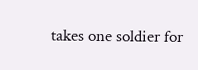takes one soldier for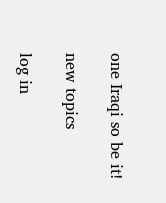one Iraqi so be it!

new topics

log in